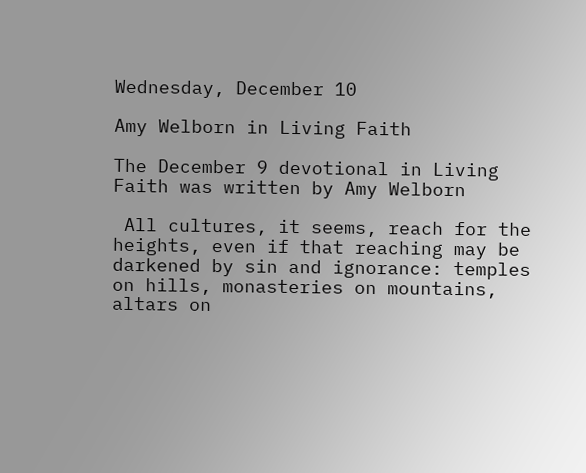Wednesday, December 10

Amy Welborn in Living Faith

The December 9 devotional in Living Faith was written by Amy Welborn

 All cultures, it seems, reach for the heights, even if that reaching may be darkened by sin and ignorance: temples on hills, monasteries on mountains, altars on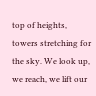top of heights, towers stretching for the sky. We look up, we reach, we lift our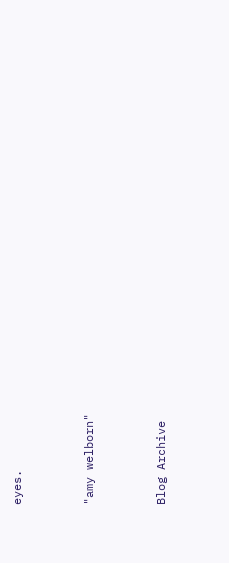eyes.


"amy welborn"


Blog Archive